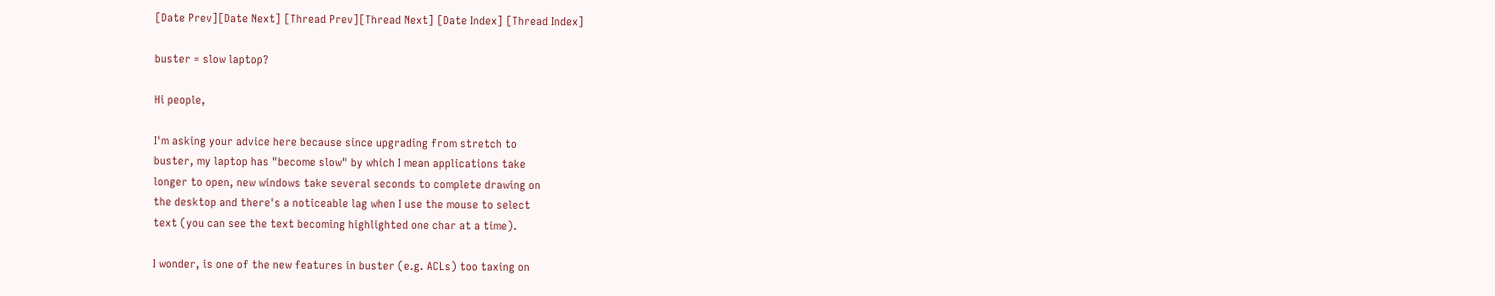[Date Prev][Date Next] [Thread Prev][Thread Next] [Date Index] [Thread Index]

buster = slow laptop?

Hi people,

I'm asking your advice here because since upgrading from stretch to
buster, my laptop has "become slow" by which I mean applications take
longer to open, new windows take several seconds to complete drawing on
the desktop and there's a noticeable lag when I use the mouse to select
text (you can see the text becoming highlighted one char at a time).

I wonder, is one of the new features in buster (e.g. ACLs) too taxing on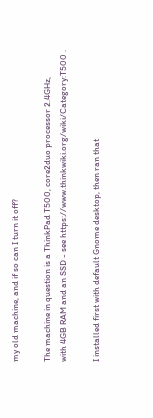my old machine, and if so can I turn it off?

The machine in question is a ThinkPad T500, core2duo processor 2.4GHz,
with 4GB RAM and an SSD - see https://www.thinkwiki.org/wiki/Category:T500 .

I installed first with default Gnome desktop, then ran that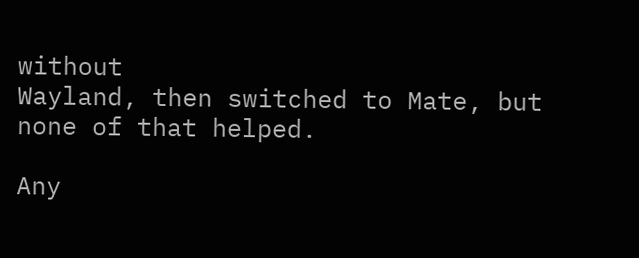without
Wayland, then switched to Mate, but none of that helped.

Any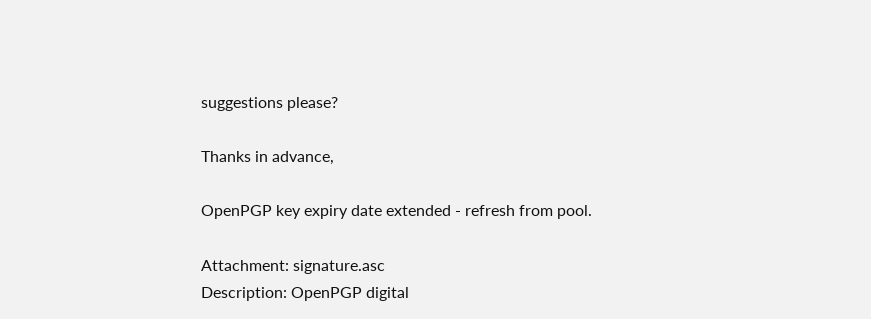suggestions please?

Thanks in advance,

OpenPGP key expiry date extended - refresh from pool.

Attachment: signature.asc
Description: OpenPGP digital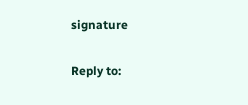signature

Reply to: